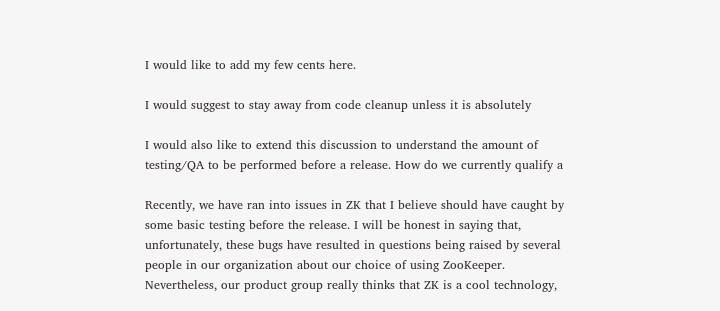I would like to add my few cents here.

I would suggest to stay away from code cleanup unless it is absolutely

I would also like to extend this discussion to understand the amount of
testing/QA to be performed before a release. How do we currently qualify a

Recently, we have ran into issues in ZK that I believe should have caught by
some basic testing before the release. I will be honest in saying that,
unfortunately, these bugs have resulted in questions being raised by several
people in our organization about our choice of using ZooKeeper.
Nevertheless, our product group really thinks that ZK is a cool technology,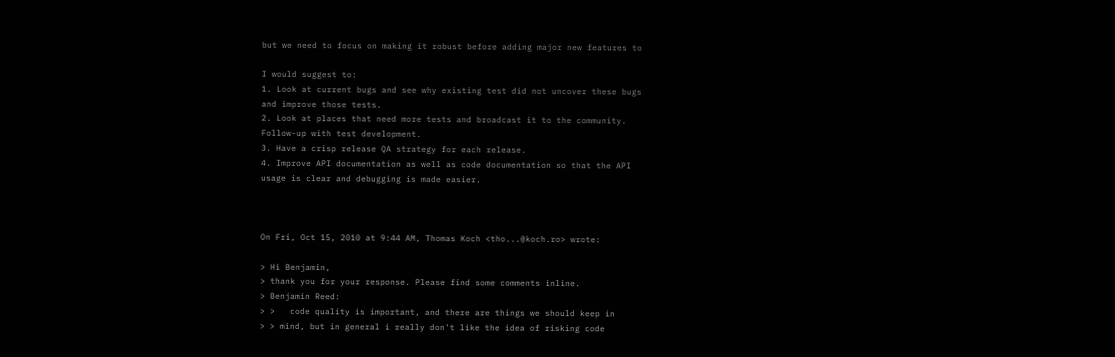but we need to focus on making it robust before adding major new features to

I would suggest to:
1. Look at current bugs and see why existing test did not uncover these bugs
and improve those tests.
2. Look at places that need more tests and broadcast it to the community.
Follow-up with test development.
3. Have a crisp release QA strategy for each release.
4. Improve API documentation as well as code documentation so that the API
usage is clear and debugging is made easier.



On Fri, Oct 15, 2010 at 9:44 AM, Thomas Koch <tho...@koch.ro> wrote:

> Hi Benjamin,
> thank you for your response. Please find some comments inline.
> Benjamin Reed:
> >   code quality is important, and there are things we should keep in
> > mind, but in general i really don't like the idea of risking code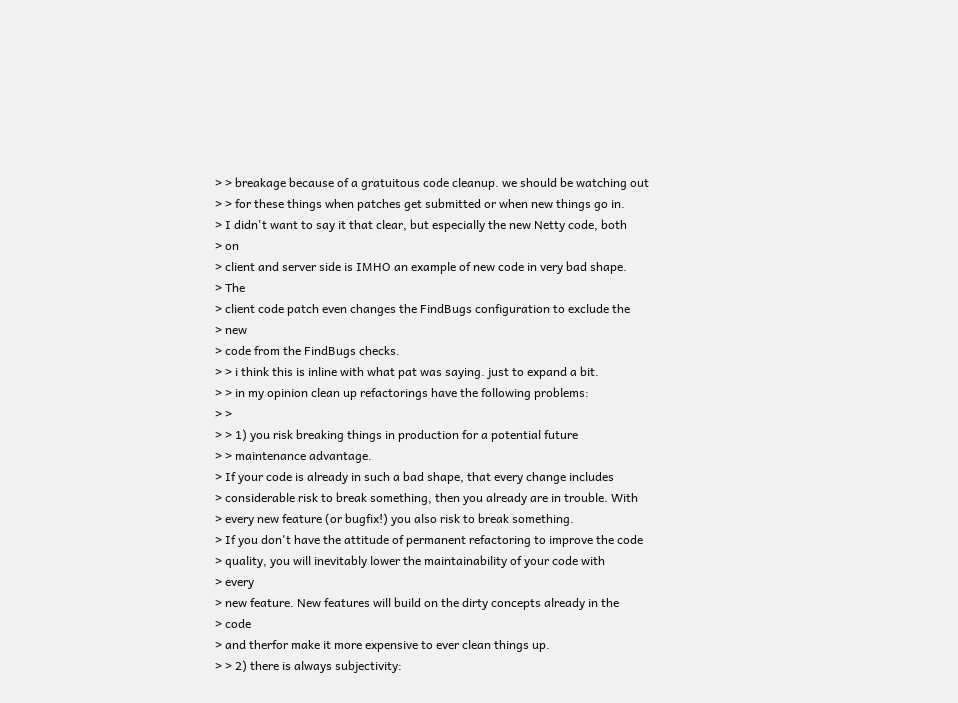> > breakage because of a gratuitous code cleanup. we should be watching out
> > for these things when patches get submitted or when new things go in.
> I didn't want to say it that clear, but especially the new Netty code, both
> on
> client and server side is IMHO an example of new code in very bad shape.
> The
> client code patch even changes the FindBugs configuration to exclude the
> new
> code from the FindBugs checks.
> > i think this is inline with what pat was saying. just to expand a bit.
> > in my opinion clean up refactorings have the following problems:
> >
> > 1) you risk breaking things in production for a potential future
> > maintenance advantage.
> If your code is already in such a bad shape, that every change includes
> considerable risk to break something, then you already are in trouble. With
> every new feature (or bugfix!) you also risk to break something.
> If you don't have the attitude of permanent refactoring to improve the code
> quality, you will inevitably lower the maintainability of your code with
> every
> new feature. New features will build on the dirty concepts already in the
> code
> and therfor make it more expensive to ever clean things up.
> > 2) there is always subjectivity: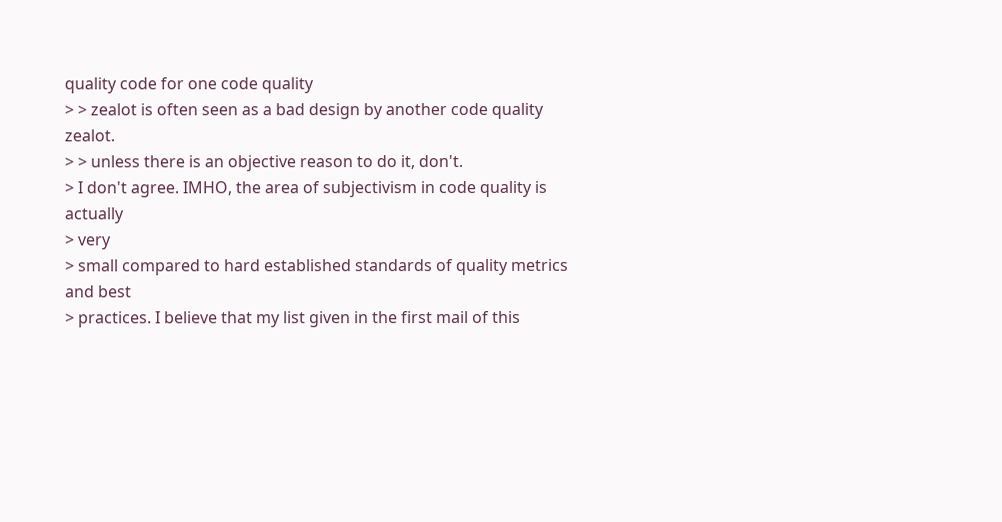quality code for one code quality
> > zealot is often seen as a bad design by another code quality zealot.
> > unless there is an objective reason to do it, don't.
> I don't agree. IMHO, the area of subjectivism in code quality is actually
> very
> small compared to hard established standards of quality metrics and best
> practices. I believe that my list given in the first mail of this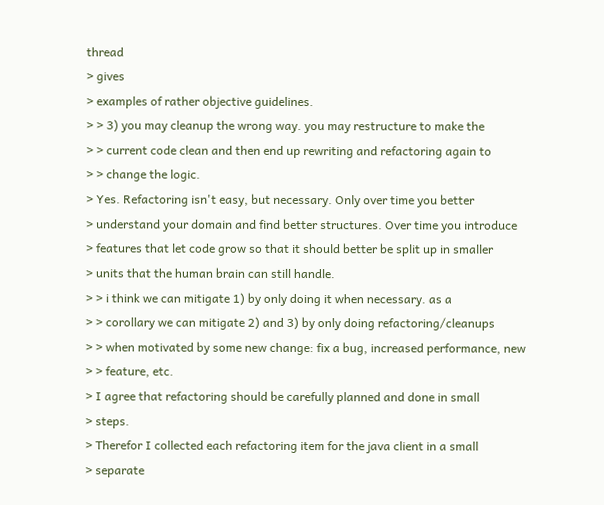thread
> gives
> examples of rather objective guidelines.
> > 3) you may cleanup the wrong way. you may restructure to make the
> > current code clean and then end up rewriting and refactoring again to
> > change the logic.
> Yes. Refactoring isn't easy, but necessary. Only over time you better
> understand your domain and find better structures. Over time you introduce
> features that let code grow so that it should better be split up in smaller
> units that the human brain can still handle.
> > i think we can mitigate 1) by only doing it when necessary. as a
> > corollary we can mitigate 2) and 3) by only doing refactoring/cleanups
> > when motivated by some new change: fix a bug, increased performance, new
> > feature, etc.
> I agree that refactoring should be carefully planned and done in small
> steps.
> Therefor I collected each refactoring item for the java client in a small
> separate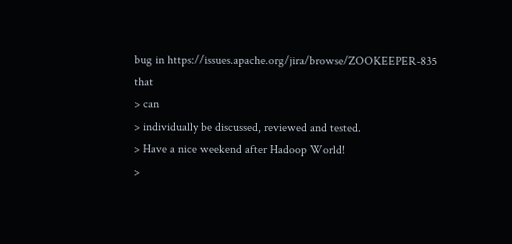bug in https://issues.apache.org/jira/browse/ZOOKEEPER-835 that
> can
> individually be discussed, reviewed and tested.
> Have a nice weekend after Hadoop World!
>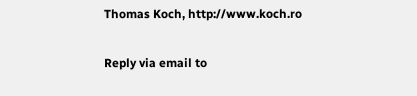Thomas Koch, http://www.koch.ro

Reply via email to